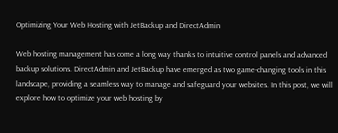Optimizing Your Web Hosting with JetBackup and DirectAdmin

Web hosting management has come a long way thanks to intuitive control panels and advanced backup solutions. DirectAdmin and JetBackup have emerged as two game-changing tools in this landscape, providing a seamless way to manage and safeguard your websites. In this post, we will explore how to optimize your web hosting by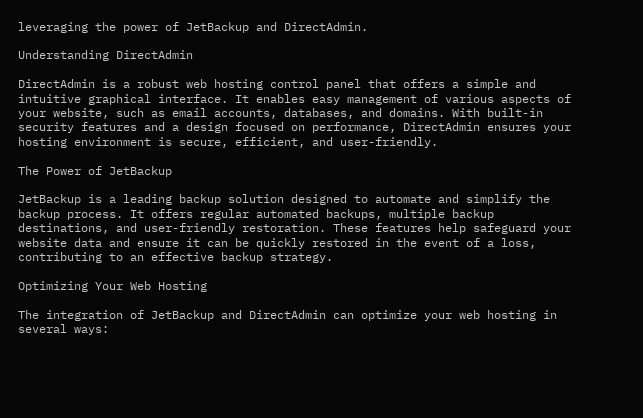leveraging the power of JetBackup and DirectAdmin.

Understanding DirectAdmin

DirectAdmin is a robust web hosting control panel that offers a simple and intuitive graphical interface. It enables easy management of various aspects of your website, such as email accounts, databases, and domains. With built-in security features and a design focused on performance, DirectAdmin ensures your hosting environment is secure, efficient, and user-friendly.

The Power of JetBackup

JetBackup is a leading backup solution designed to automate and simplify the backup process. It offers regular automated backups, multiple backup destinations, and user-friendly restoration. These features help safeguard your website data and ensure it can be quickly restored in the event of a loss, contributing to an effective backup strategy.

Optimizing Your Web Hosting

The integration of JetBackup and DirectAdmin can optimize your web hosting in several ways: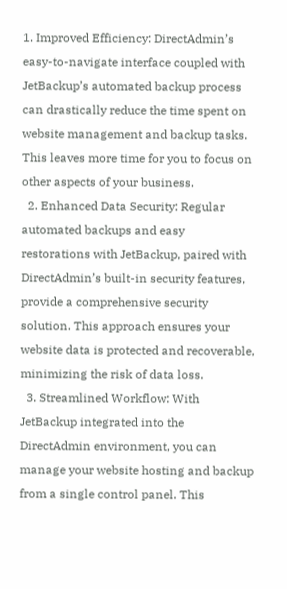1. Improved Efficiency: DirectAdmin’s easy-to-navigate interface coupled with JetBackup’s automated backup process can drastically reduce the time spent on website management and backup tasks. This leaves more time for you to focus on other aspects of your business.
  2. Enhanced Data Security: Regular automated backups and easy restorations with JetBackup, paired with DirectAdmin’s built-in security features, provide a comprehensive security solution. This approach ensures your website data is protected and recoverable, minimizing the risk of data loss.
  3. Streamlined Workflow: With JetBackup integrated into the DirectAdmin environment, you can manage your website hosting and backup from a single control panel. This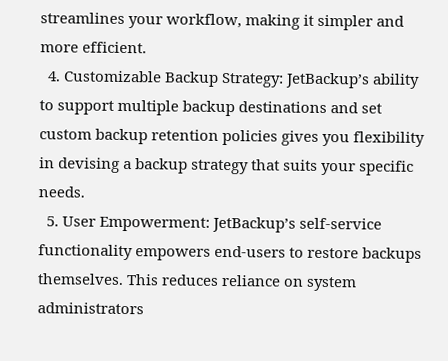streamlines your workflow, making it simpler and more efficient.
  4. Customizable Backup Strategy: JetBackup’s ability to support multiple backup destinations and set custom backup retention policies gives you flexibility in devising a backup strategy that suits your specific needs.
  5. User Empowerment: JetBackup’s self-service functionality empowers end-users to restore backups themselves. This reduces reliance on system administrators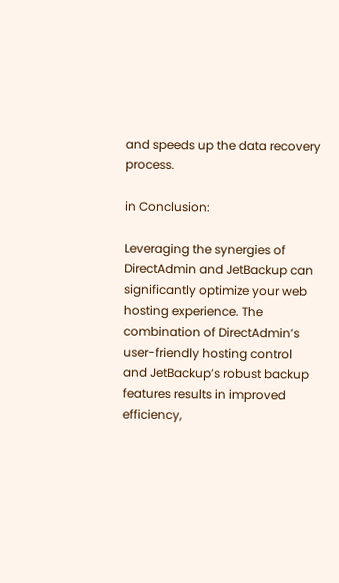and speeds up the data recovery process.

in Conclusion:

Leveraging the synergies of DirectAdmin and JetBackup can significantly optimize your web hosting experience. The combination of DirectAdmin’s user-friendly hosting control and JetBackup’s robust backup features results in improved efficiency,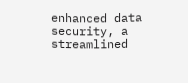enhanced data security, a streamlined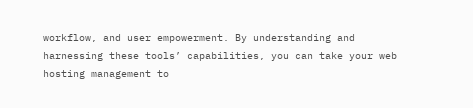workflow, and user empowerment. By understanding and harnessing these tools’ capabilities, you can take your web hosting management to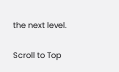the next level.

Scroll to Top